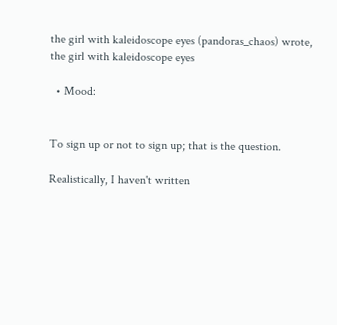the girl with kaleidoscope eyes (pandoras_chaos) wrote,
the girl with kaleidoscope eyes

  • Mood:


To sign up or not to sign up; that is the question.

Realistically, I haven't written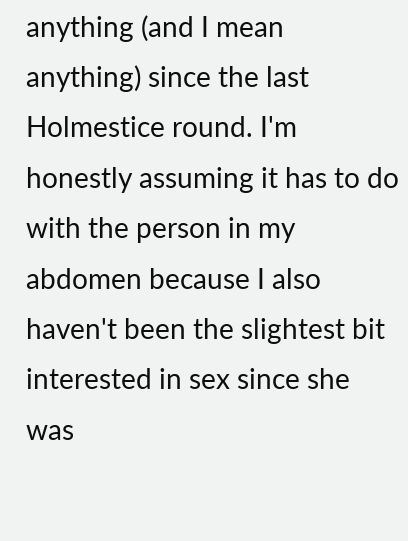anything (and I mean anything) since the last Holmestice round. I'm honestly assuming it has to do with the person in my abdomen because I also haven't been the slightest bit interested in sex since she was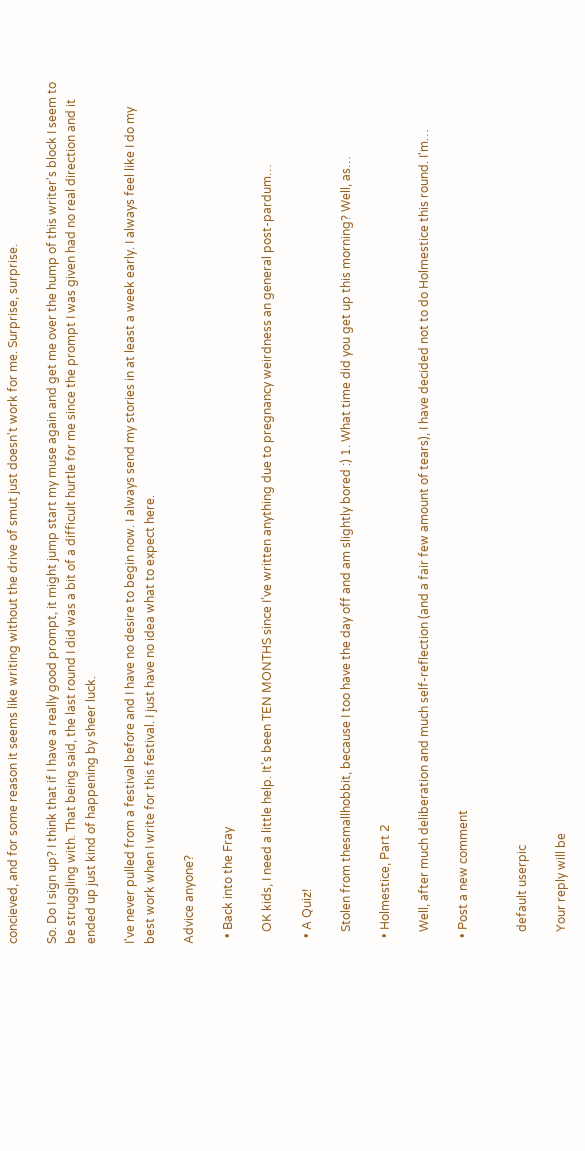concieved, and for some reason it seems like writing without the drive of smut just doesn't work for me. Surprise, surprise.

So. Do I sign up? I think that if I have a really good prompt, it might jump start my muse again and get me over the hump of this writer's block I seem to be struggling with. That being said, the last round I did was a bit of a difficult hurtle for me since the prompt I was given had no real direction and it ended up just kind of happening by sheer luck.

I've never pulled from a festival before and I have no desire to begin now. I always send my stories in at least a week early. I always feel like I do my best work when I write for this festival. I just have no idea what to expect here.

Advice anyone?

  • Back into the Fray

    OK kids, I need a little help. It’s been TEN MONTHS since I’ve written anything due to pregnancy weirdness an general post-pardum…

  • A Quiz!

    Stolen from thesmallhobbit, because I too have the day off and am slightly bored :) 1. What time did you get up this morning? Well, as…

  • Holmestice, Part 2

    Well, after much deliberation and much self-reflection (and a fair few amount of tears), I have decided not to do Holmestice this round. I'm…

  • Post a new comment


    default userpic

    Your reply will be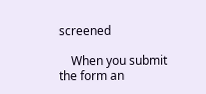screened

    When you submit the form an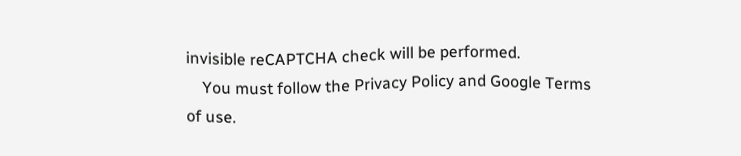invisible reCAPTCHA check will be performed.
    You must follow the Privacy Policy and Google Terms of use.